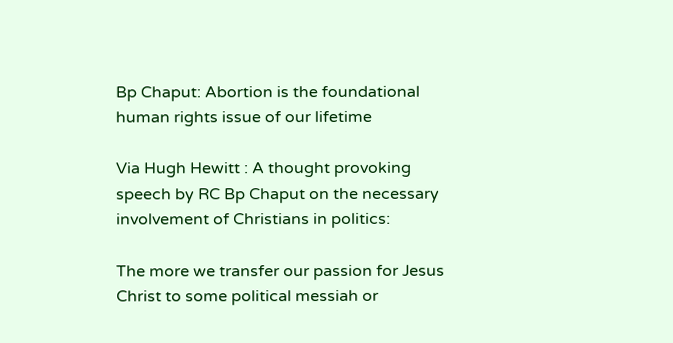Bp Chaput: Abortion is the foundational human rights issue of our lifetime

Via Hugh Hewitt : A thought provoking speech by RC Bp Chaput on the necessary involvement of Christians in politics:

The more we transfer our passion for Jesus Christ to some political messiah or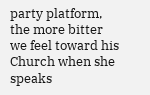party platform, the more bitter we feel toward his Church when she speaks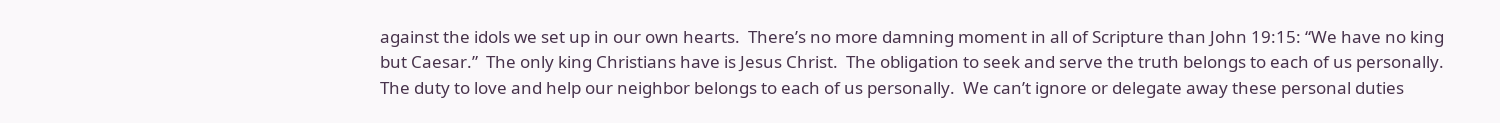against the idols we set up in our own hearts.  There’s no more damning moment in all of Scripture than John 19:15: “We have no king but Caesar.”  The only king Christians have is Jesus Christ.  The obligation to seek and serve the truth belongs to each of us personally.  The duty to love and help our neighbor belongs to each of us personally.  We can’t ignore or delegate away these personal duties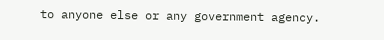to anyone else or any government agency.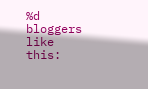%d bloggers like this: